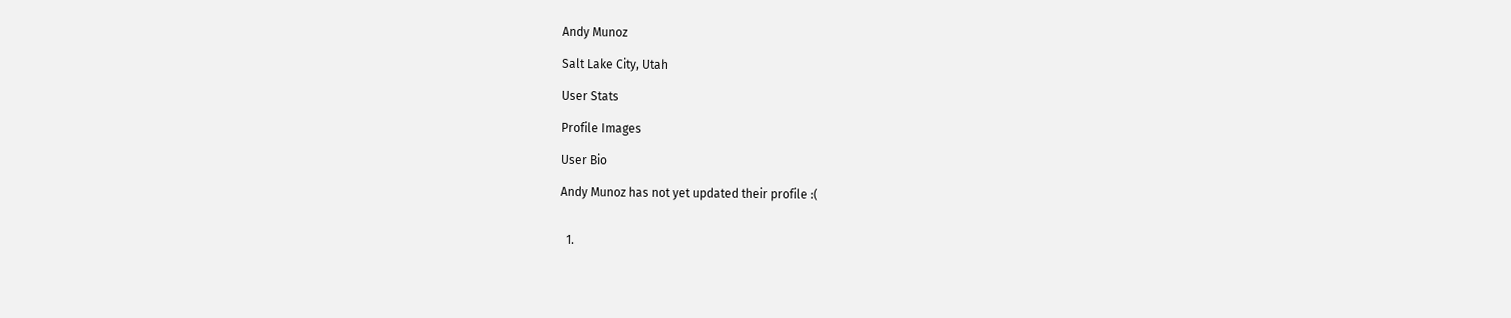Andy Munoz

Salt Lake City, Utah

User Stats

Profile Images

User Bio

Andy Munoz has not yet updated their profile :(


  1.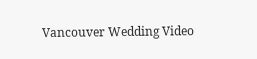Vancouver Wedding Video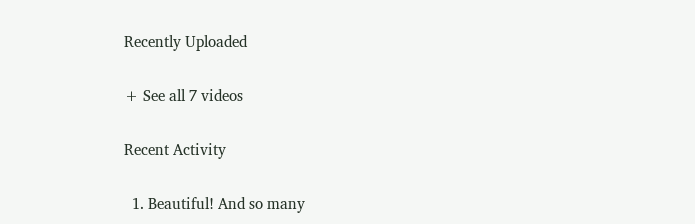Recently Uploaded

+ See all 7 videos

Recent Activity

  1. Beautiful! And so many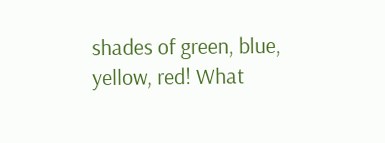shades of green, blue, yellow, red! What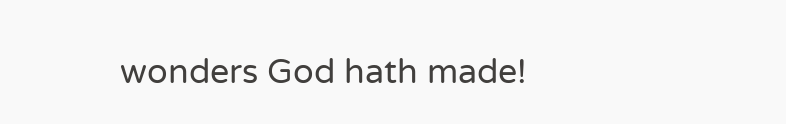wonders God hath made!